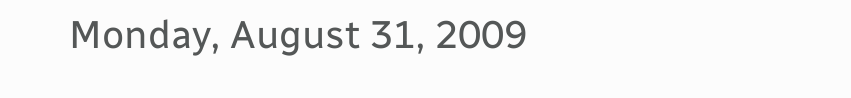Monday, August 31, 2009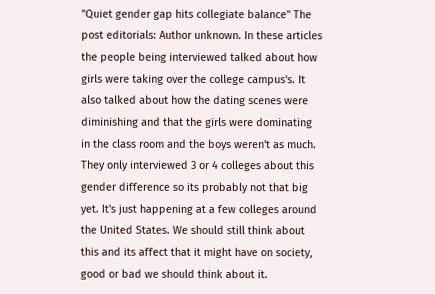"Quiet gender gap hits collegiate balance" The post editorials: Author unknown. In these articles the people being interviewed talked about how girls were taking over the college campus's. It also talked about how the dating scenes were diminishing and that the girls were dominating in the class room and the boys weren't as much. They only interviewed 3 or 4 colleges about this gender difference so its probably not that big yet. It's just happening at a few colleges around the United States. We should still think about this and its affect that it might have on society, good or bad we should think about it.